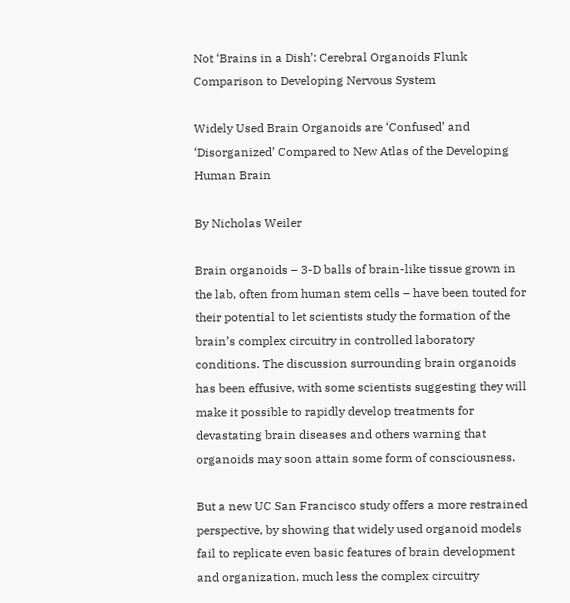Not ‘Brains in a Dish’: Cerebral Organoids Flunk Comparison to Developing Nervous System

Widely Used Brain Organoids are ‘Confused’ and ‘Disorganized’ Compared to New Atlas of the Developing Human Brain

By Nicholas Weiler

Brain organoids – 3-D balls of brain-like tissue grown in the lab, often from human stem cells – have been touted for their potential to let scientists study the formation of the brain’s complex circuitry in controlled laboratory conditions. The discussion surrounding brain organoids has been effusive, with some scientists suggesting they will make it possible to rapidly develop treatments for devastating brain diseases and others warning that organoids may soon attain some form of consciousness.

But a new UC San Francisco study offers a more restrained perspective, by showing that widely used organoid models fail to replicate even basic features of brain development and organization, much less the complex circuitry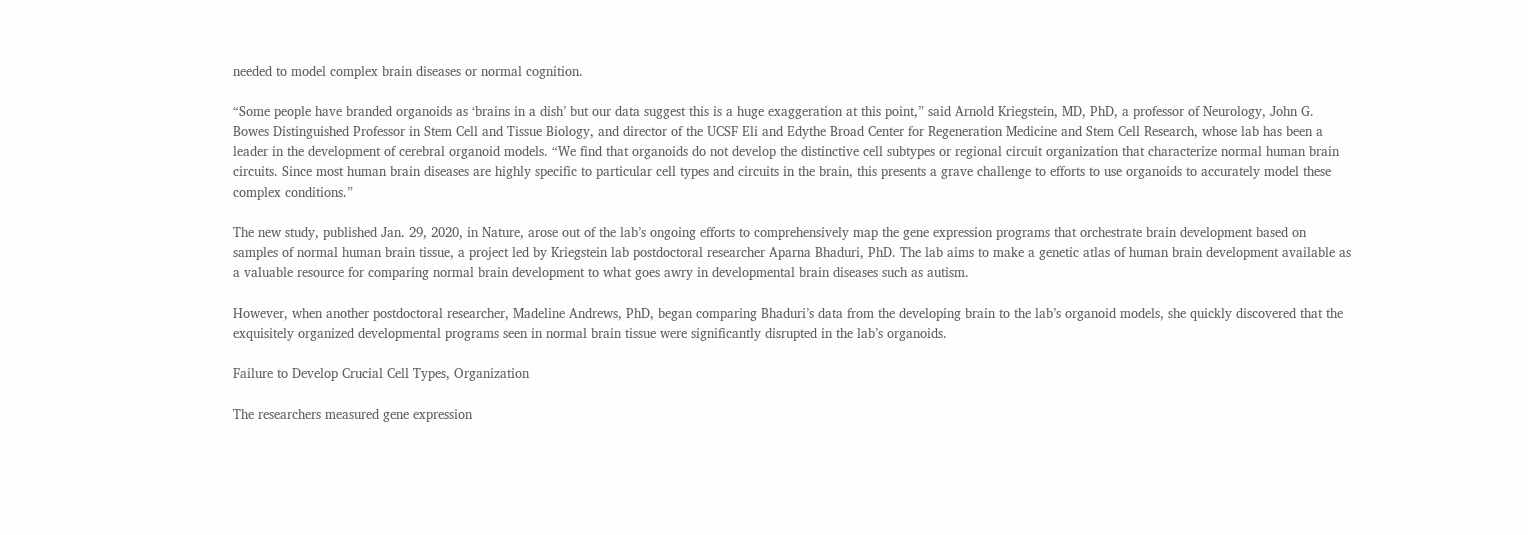needed to model complex brain diseases or normal cognition.

“Some people have branded organoids as ‘brains in a dish’ but our data suggest this is a huge exaggeration at this point,” said Arnold Kriegstein, MD, PhD, a professor of Neurology, John G. Bowes Distinguished Professor in Stem Cell and Tissue Biology, and director of the UCSF Eli and Edythe Broad Center for Regeneration Medicine and Stem Cell Research, whose lab has been a leader in the development of cerebral organoid models. “We find that organoids do not develop the distinctive cell subtypes or regional circuit organization that characterize normal human brain circuits. Since most human brain diseases are highly specific to particular cell types and circuits in the brain, this presents a grave challenge to efforts to use organoids to accurately model these complex conditions.”

The new study, published Jan. 29, 2020, in Nature, arose out of the lab’s ongoing efforts to comprehensively map the gene expression programs that orchestrate brain development based on samples of normal human brain tissue, a project led by Kriegstein lab postdoctoral researcher Aparna Bhaduri, PhD. The lab aims to make a genetic atlas of human brain development available as a valuable resource for comparing normal brain development to what goes awry in developmental brain diseases such as autism.

However, when another postdoctoral researcher, Madeline Andrews, PhD, began comparing Bhaduri’s data from the developing brain to the lab’s organoid models, she quickly discovered that the exquisitely organized developmental programs seen in normal brain tissue were significantly disrupted in the lab’s organoids.

Failure to Develop Crucial Cell Types, Organization

The researchers measured gene expression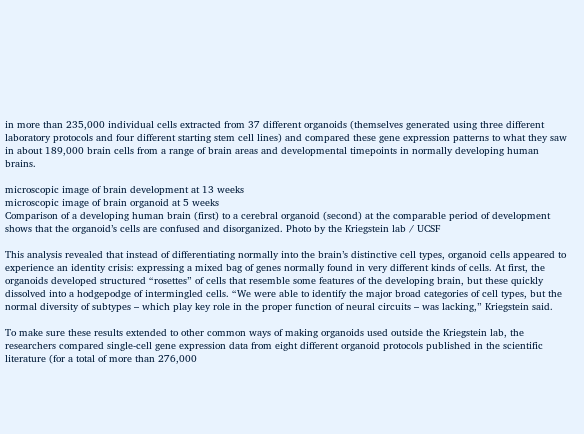in more than 235,000 individual cells extracted from 37 different organoids (themselves generated using three different laboratory protocols and four different starting stem cell lines) and compared these gene expression patterns to what they saw in about 189,000 brain cells from a range of brain areas and developmental timepoints in normally developing human brains.

microscopic image of brain development at 13 weeks
microscopic image of brain organoid at 5 weeks
Comparison of a developing human brain (first) to a cerebral organoid (second) at the comparable period of development shows that the organoid’s cells are confused and disorganized. Photo by the Kriegstein lab / UCSF

This analysis revealed that instead of differentiating normally into the brain’s distinctive cell types, organoid cells appeared to experience an identity crisis: expressing a mixed bag of genes normally found in very different kinds of cells. At first, the organoids developed structured “rosettes” of cells that resemble some features of the developing brain, but these quickly dissolved into a hodgepodge of intermingled cells. “We were able to identify the major broad categories of cell types, but the normal diversity of subtypes – which play key role in the proper function of neural circuits – was lacking,” Kriegstein said.

To make sure these results extended to other common ways of making organoids used outside the Kriegstein lab, the researchers compared single-cell gene expression data from eight different organoid protocols published in the scientific literature (for a total of more than 276,000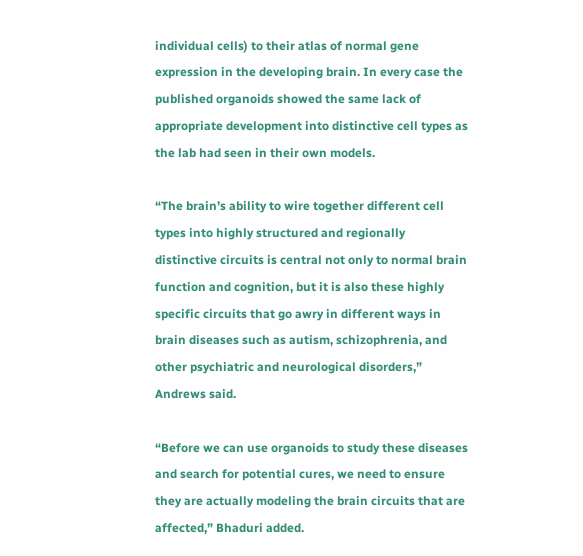individual cells) to their atlas of normal gene expression in the developing brain. In every case the published organoids showed the same lack of appropriate development into distinctive cell types as the lab had seen in their own models.

“The brain’s ability to wire together different cell types into highly structured and regionally distinctive circuits is central not only to normal brain function and cognition, but it is also these highly specific circuits that go awry in different ways in brain diseases such as autism, schizophrenia, and other psychiatric and neurological disorders,” Andrews said.

“Before we can use organoids to study these diseases and search for potential cures, we need to ensure they are actually modeling the brain circuits that are affected,” Bhaduri added.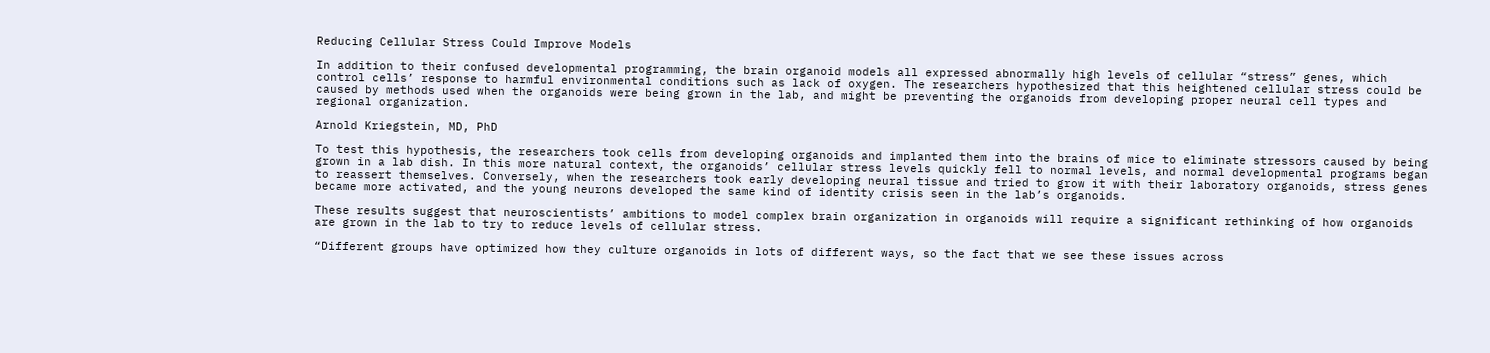Reducing Cellular Stress Could Improve Models

In addition to their confused developmental programming, the brain organoid models all expressed abnormally high levels of cellular “stress” genes, which control cells’ response to harmful environmental conditions such as lack of oxygen. The researchers hypothesized that this heightened cellular stress could be caused by methods used when the organoids were being grown in the lab, and might be preventing the organoids from developing proper neural cell types and regional organization.

Arnold Kriegstein, MD, PhD

To test this hypothesis, the researchers took cells from developing organoids and implanted them into the brains of mice to eliminate stressors caused by being grown in a lab dish. In this more natural context, the organoids’ cellular stress levels quickly fell to normal levels, and normal developmental programs began to reassert themselves. Conversely, when the researchers took early developing neural tissue and tried to grow it with their laboratory organoids, stress genes became more activated, and the young neurons developed the same kind of identity crisis seen in the lab’s organoids.

These results suggest that neuroscientists’ ambitions to model complex brain organization in organoids will require a significant rethinking of how organoids are grown in the lab to try to reduce levels of cellular stress.

“Different groups have optimized how they culture organoids in lots of different ways, so the fact that we see these issues across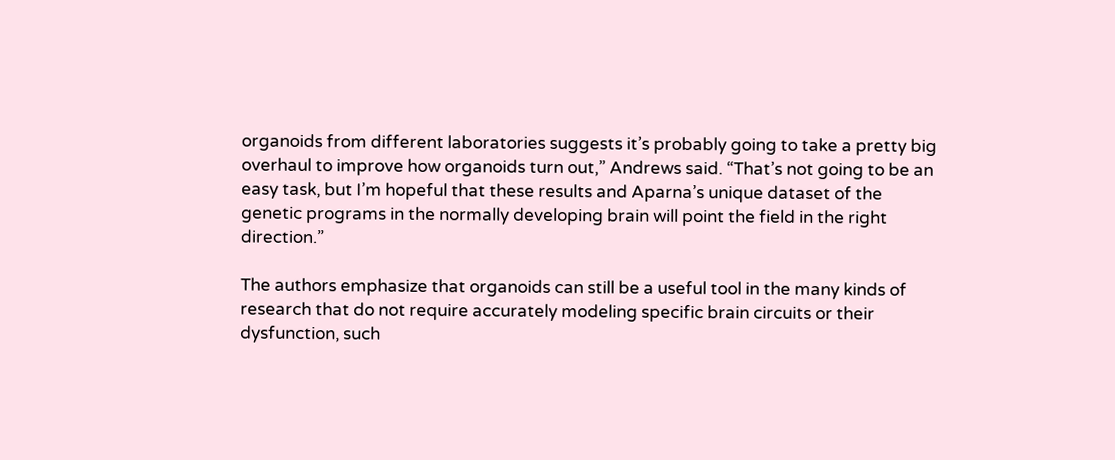organoids from different laboratories suggests it’s probably going to take a pretty big overhaul to improve how organoids turn out,” Andrews said. “That’s not going to be an easy task, but I’m hopeful that these results and Aparna’s unique dataset of the genetic programs in the normally developing brain will point the field in the right direction.”

The authors emphasize that organoids can still be a useful tool in the many kinds of research that do not require accurately modeling specific brain circuits or their dysfunction, such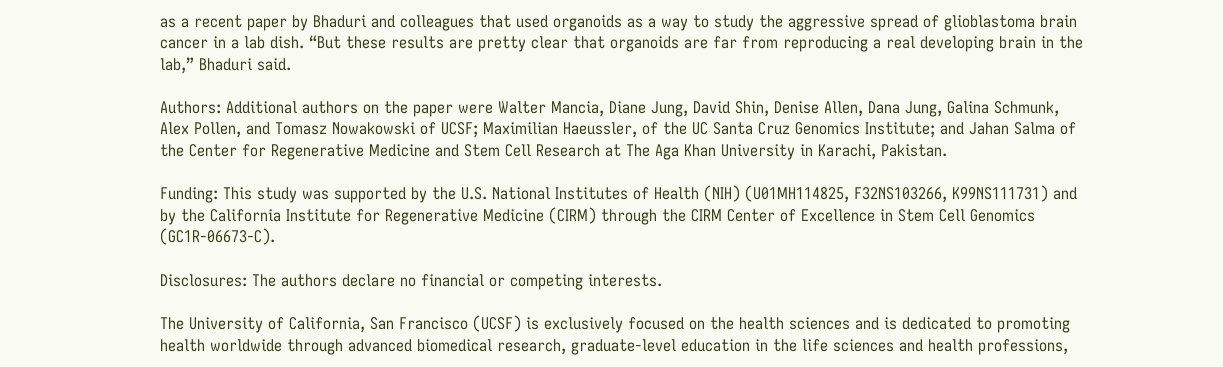as a recent paper by Bhaduri and colleagues that used organoids as a way to study the aggressive spread of glioblastoma brain cancer in a lab dish. “But these results are pretty clear that organoids are far from reproducing a real developing brain in the lab,” Bhaduri said.

Authors: Additional authors on the paper were Walter Mancia, Diane Jung, David Shin, Denise Allen, Dana Jung, Galina Schmunk, Alex Pollen, and Tomasz Nowakowski of UCSF; Maximilian Haeussler, of the UC Santa Cruz Genomics Institute; and Jahan Salma of the Center for Regenerative Medicine and Stem Cell Research at The Aga Khan University in Karachi, Pakistan.

Funding: This study was supported by the U.S. National Institutes of Health (NIH) (U01MH114825, F32NS103266, K99NS111731) and by the California Institute for Regenerative Medicine (CIRM) through the CIRM Center of Excellence in Stem Cell Genomics (GC1R-06673-C).

Disclosures: The authors declare no financial or competing interests.

The University of California, San Francisco (UCSF) is exclusively focused on the health sciences and is dedicated to promoting health worldwide through advanced biomedical research, graduate-level education in the life sciences and health professions,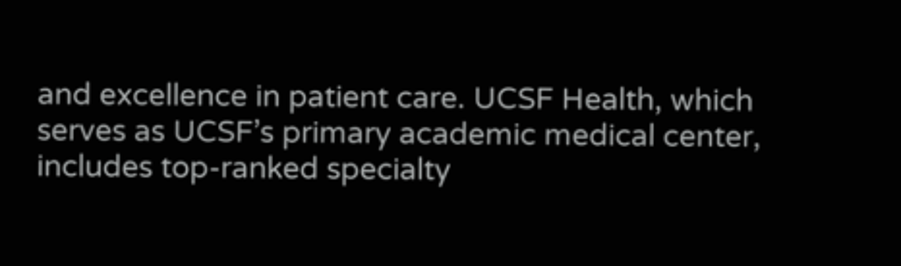and excellence in patient care. UCSF Health, which serves as UCSF’s primary academic medical center, includes top-ranked specialty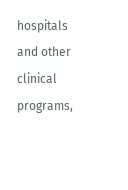hospitals and other clinical programs,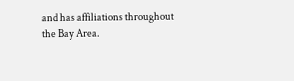and has affiliations throughout the Bay Area.